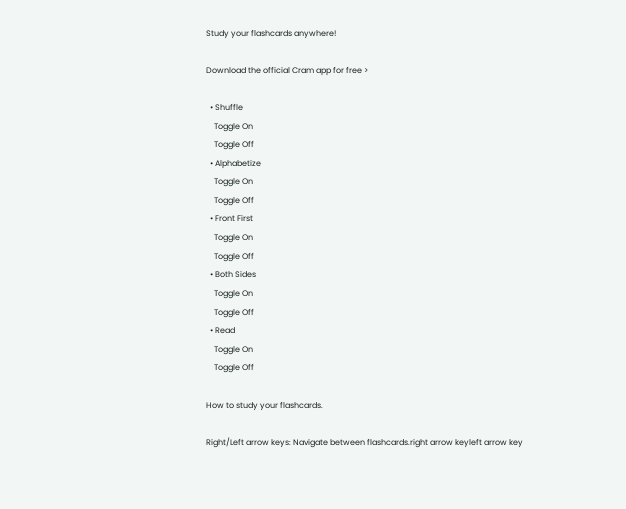Study your flashcards anywhere!

Download the official Cram app for free >

  • Shuffle
    Toggle On
    Toggle Off
  • Alphabetize
    Toggle On
    Toggle Off
  • Front First
    Toggle On
    Toggle Off
  • Both Sides
    Toggle On
    Toggle Off
  • Read
    Toggle On
    Toggle Off

How to study your flashcards.

Right/Left arrow keys: Navigate between flashcards.right arrow keyleft arrow key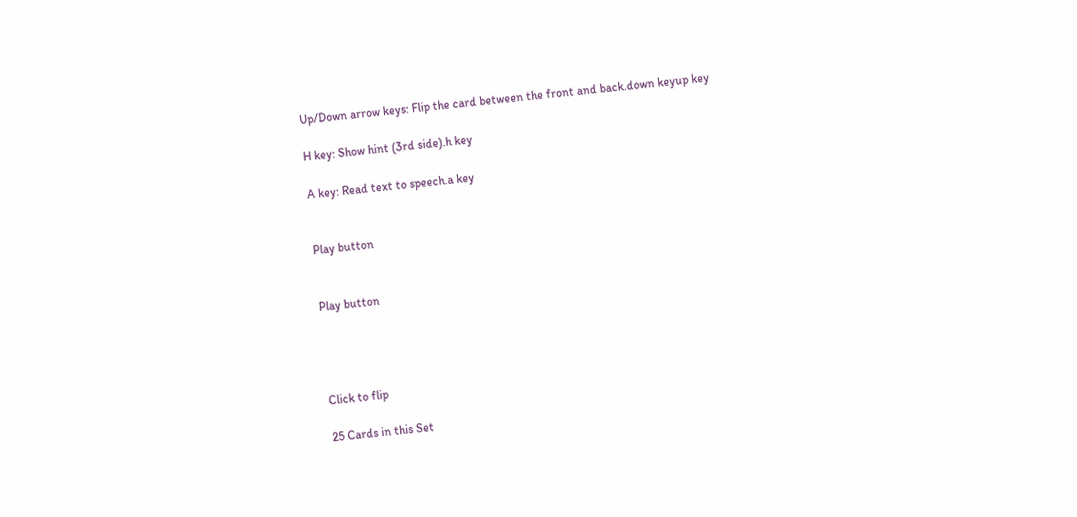Up/Down arrow keys: Flip the card between the front and back.down keyup key

H key: Show hint (3rd side).h key

A key: Read text to speech.a key


Play button


Play button




Click to flip

25 Cards in this Set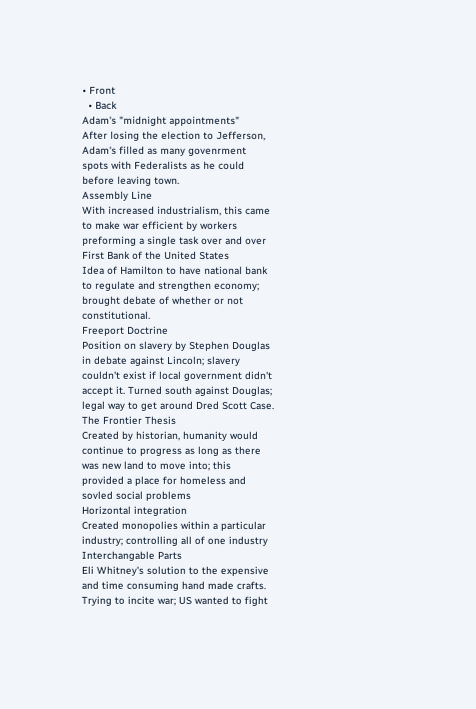• Front
  • Back
Adam's "midnight appointments"
After losing the election to Jefferson, Adam's filled as many govenrment spots with Federalists as he could before leaving town.
Assembly Line
With increased industrialism, this came to make war efficient by workers preforming a single task over and over
First Bank of the United States
Idea of Hamilton to have national bank to regulate and strengthen economy; brought debate of whether or not constitutional.
Freeport Doctrine
Position on slavery by Stephen Douglas in debate against Lincoln; slavery couldn't exist if local government didn't accept it. Turned south against Douglas; legal way to get around Dred Scott Case.
The Frontier Thesis
Created by historian, humanity would continue to progress as long as there was new land to move into; this provided a place for homeless and sovled social problems
Horizontal integration
Created monopolies within a particular industry; controlling all of one industry
Interchangable Parts
Eli Whitney's solution to the expensive and time consuming hand made crafts.
Trying to incite war; US wanted to fight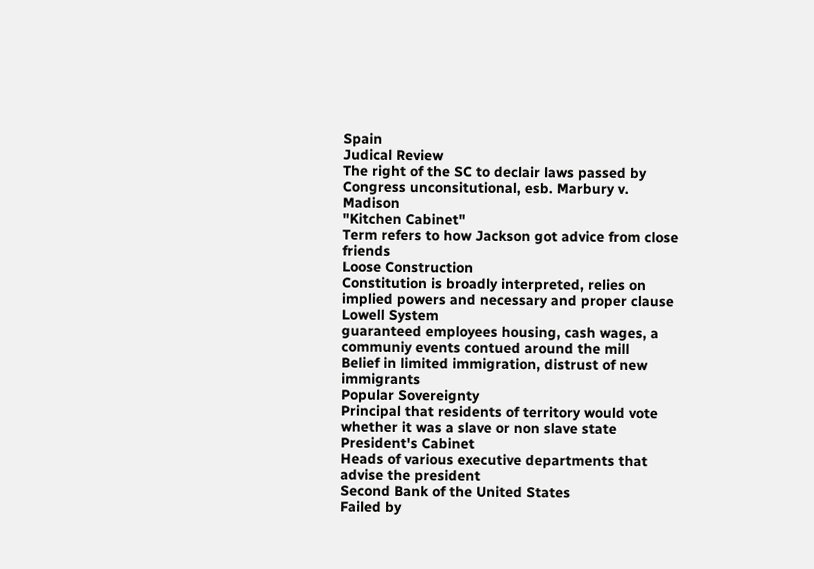Spain
Judical Review
The right of the SC to declair laws passed by Congress unconsitutional, esb. Marbury v. Madison
"Kitchen Cabinet"
Term refers to how Jackson got advice from close friends
Loose Construction
Constitution is broadly interpreted, relies on implied powers and necessary and proper clause
Lowell System
guaranteed employees housing, cash wages, a communiy events contued around the mill
Belief in limited immigration, distrust of new immigrants
Popular Sovereignty
Principal that residents of territory would vote whether it was a slave or non slave state
President's Cabinet
Heads of various executive departments that advise the president
Second Bank of the United States
Failed by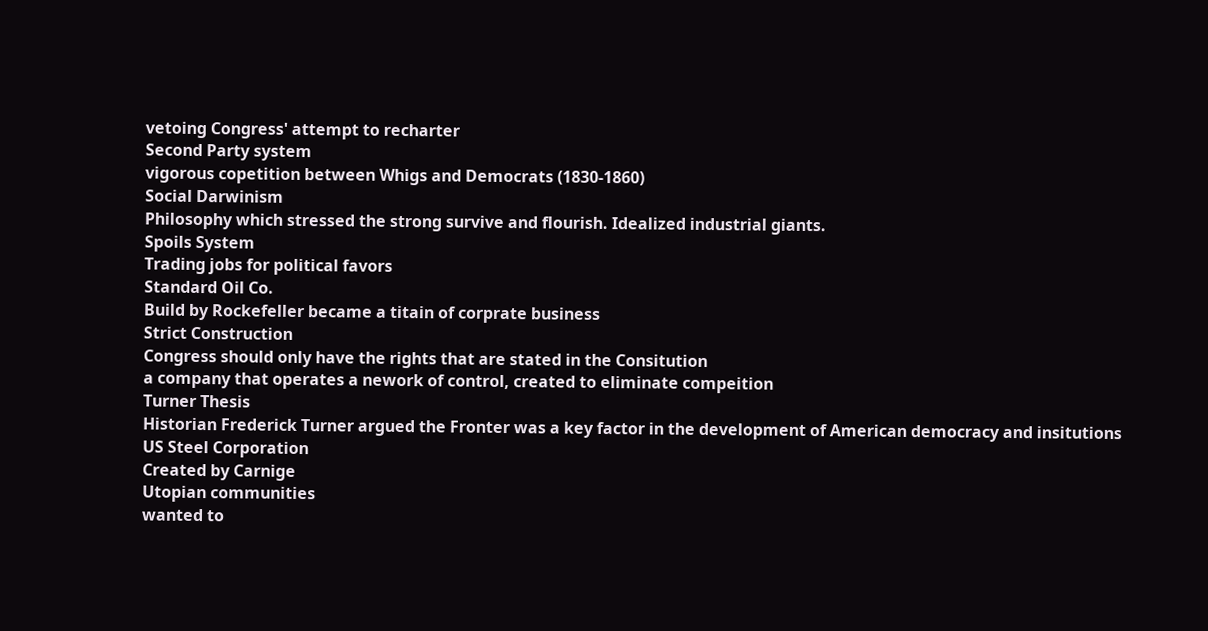vetoing Congress' attempt to recharter
Second Party system
vigorous copetition between Whigs and Democrats (1830-1860)
Social Darwinism
Philosophy which stressed the strong survive and flourish. Idealized industrial giants.
Spoils System
Trading jobs for political favors
Standard Oil Co.
Build by Rockefeller became a titain of corprate business
Strict Construction
Congress should only have the rights that are stated in the Consitution
a company that operates a nework of control, created to eliminate compeition
Turner Thesis
Historian Frederick Turner argued the Fronter was a key factor in the development of American democracy and insitutions
US Steel Corporation
Created by Carnige
Utopian communities
wanted to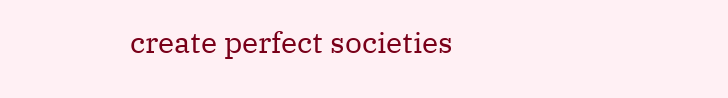create perfect societies